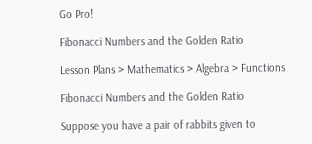Go Pro!

Fibonacci Numbers and the Golden Ratio

Lesson Plans > Mathematics > Algebra > Functions

Fibonacci Numbers and the Golden Ratio

Suppose you have a pair of rabbits given to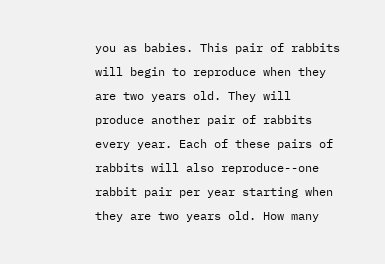you as babies. This pair of rabbits will begin to reproduce when they are two years old. They will produce another pair of rabbits every year. Each of these pairs of rabbits will also reproduce--one rabbit pair per year starting when they are two years old. How many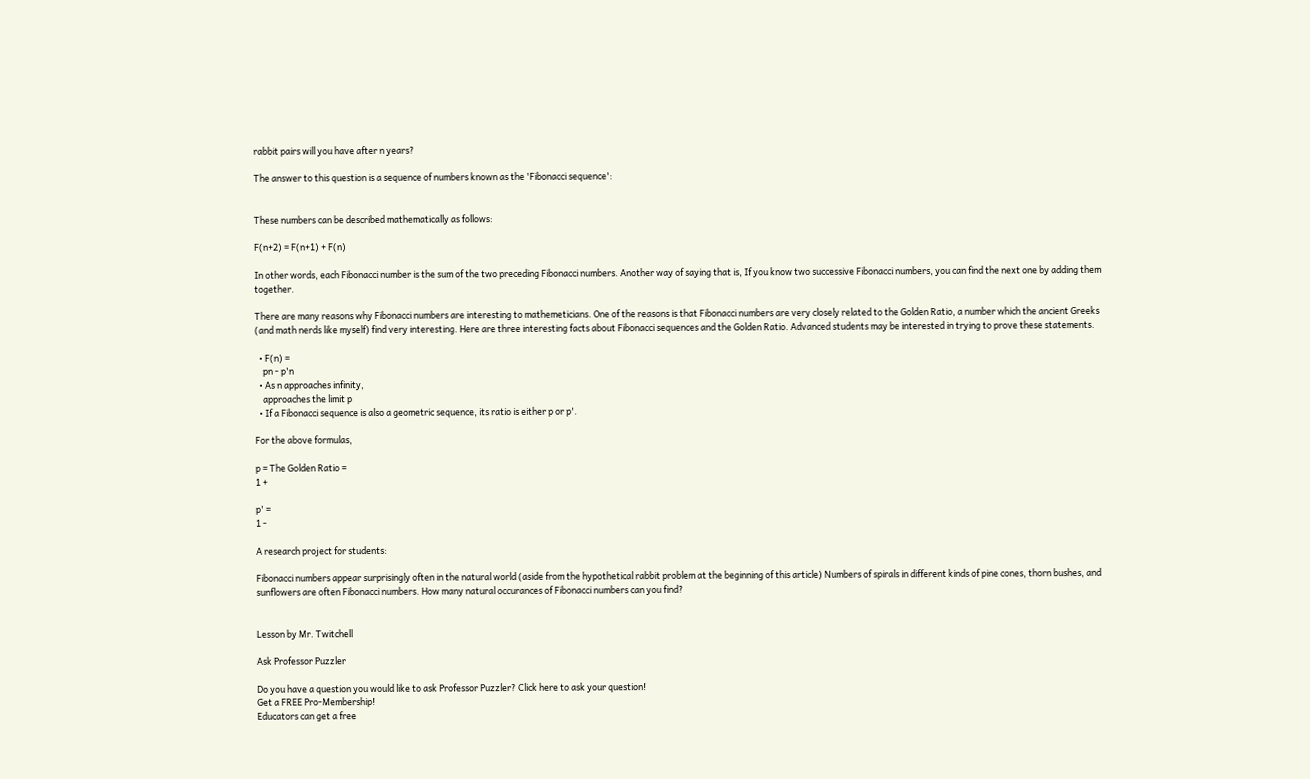rabbit pairs will you have after n years?

The answer to this question is a sequence of numbers known as the 'Fibonacci sequence':


These numbers can be described mathematically as follows:

F(n+2) = F(n+1) + F(n)

In other words, each Fibonacci number is the sum of the two preceding Fibonacci numbers. Another way of saying that is, If you know two successive Fibonacci numbers, you can find the next one by adding them together.

There are many reasons why Fibonacci numbers are interesting to mathemeticians. One of the reasons is that Fibonacci numbers are very closely related to the Golden Ratio, a number which the ancient Greeks (and math nerds like myself) find very interesting. Here are three interesting facts about Fibonacci sequences and the Golden Ratio. Advanced students may be interested in trying to prove these statements.

  • F(n) =
    pn - p'n
  • As n approaches infinity,
    approaches the limit p
  • If a Fibonacci sequence is also a geometric sequence, its ratio is either p or p'.

For the above formulas,

p = The Golden Ratio =
1 +

p' =
1 -

A research project for students:

Fibonacci numbers appear surprisingly often in the natural world (aside from the hypothetical rabbit problem at the beginning of this article) Numbers of spirals in different kinds of pine cones, thorn bushes, and sunflowers are often Fibonacci numbers. How many natural occurances of Fibonacci numbers can you find?


Lesson by Mr. Twitchell

Ask Professor Puzzler

Do you have a question you would like to ask Professor Puzzler? Click here to ask your question!
Get a FREE Pro-Membership!
Educators can get a free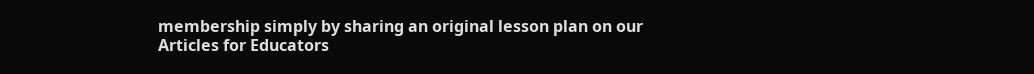membership simply by sharing an original lesson plan on our Articles for Educators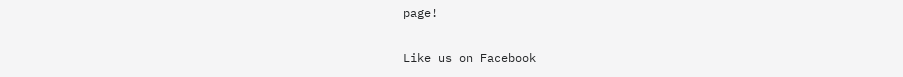page!

Like us on Facebook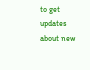to get updates about new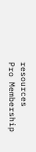resources
Pro Membership